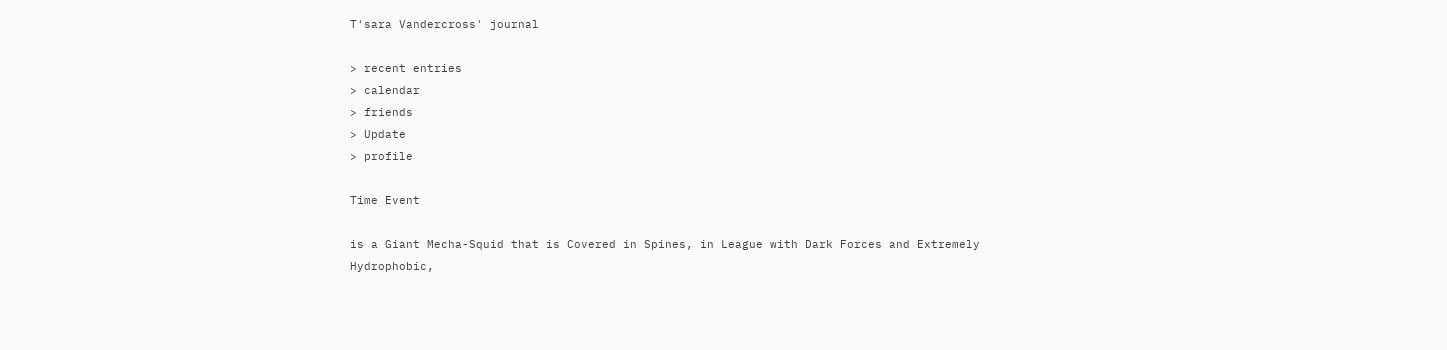T'sara Vandercross' journal

> recent entries
> calendar
> friends
> Update
> profile

Time Event

is a Giant Mecha-Squid that is Covered in Spines, in League with Dark Forces and Extremely Hydrophobic,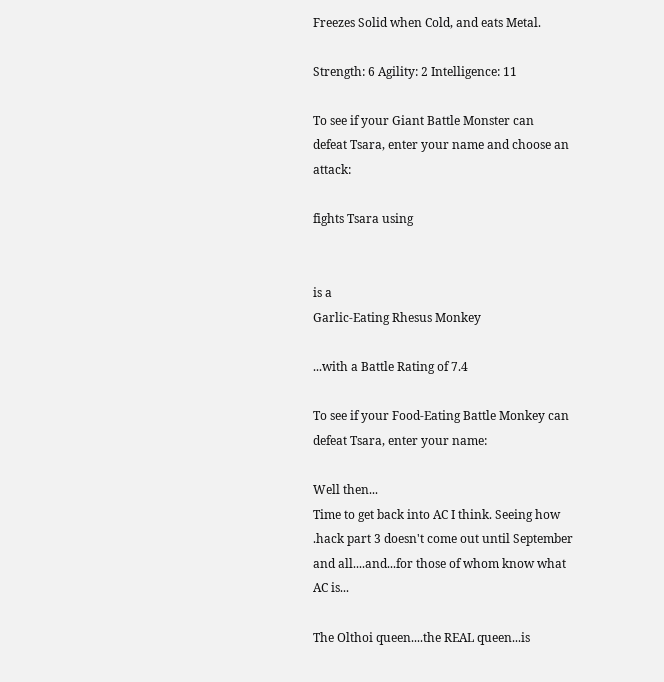Freezes Solid when Cold, and eats Metal.

Strength: 6 Agility: 2 Intelligence: 11

To see if your Giant Battle Monster can
defeat Tsara, enter your name and choose an attack:

fights Tsara using


is a
Garlic-Eating Rhesus Monkey

...with a Battle Rating of 7.4

To see if your Food-Eating Battle Monkey can
defeat Tsara, enter your name:

Well then...
Time to get back into AC I think. Seeing how .hack part 3 doesn't come out until September and all....and...for those of whom know what AC is...

The Olthoi queen....the REAL queen...is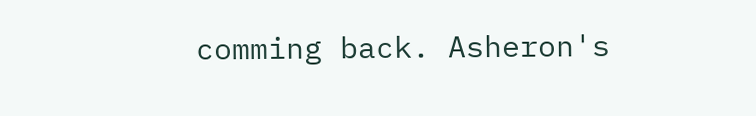comming back. Asheron's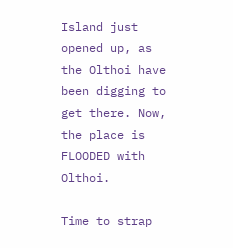Island just opened up, as the Olthoi have been digging to get there. Now, the place is FLOODED with Olthoi.

Time to strap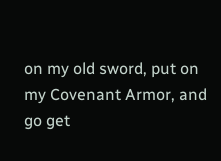on my old sword, put on my Covenant Armor, and go get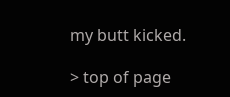my butt kicked.

> top of page